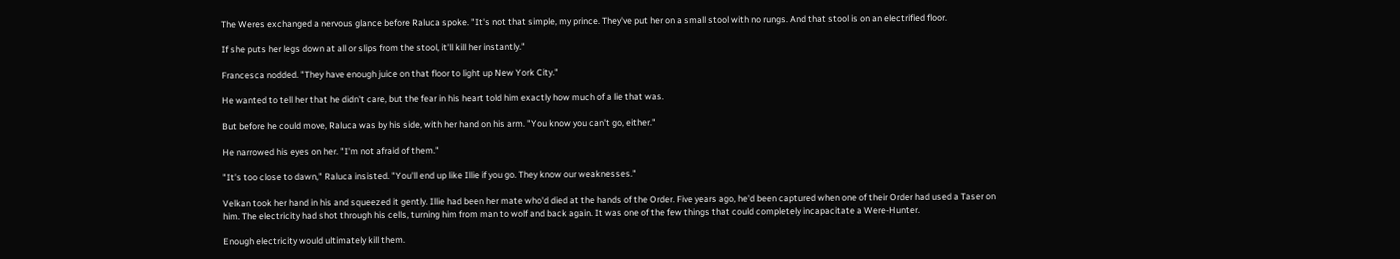The Weres exchanged a nervous glance before Raluca spoke. "It's not that simple, my prince. They've put her on a small stool with no rungs. And that stool is on an electrified floor.

If she puts her legs down at all or slips from the stool, it'll kill her instantly."

Francesca nodded. "They have enough juice on that floor to light up New York City."

He wanted to tell her that he didn't care, but the fear in his heart told him exactly how much of a lie that was.

But before he could move, Raluca was by his side, with her hand on his arm. "You know you can't go, either."

He narrowed his eyes on her. "I'm not afraid of them."

"It's too close to dawn," Raluca insisted. "You'll end up like Illie if you go. They know our weaknesses."

Velkan took her hand in his and squeezed it gently. Illie had been her mate who'd died at the hands of the Order. Five years ago, he'd been captured when one of their Order had used a Taser on him. The electricity had shot through his cells, turning him from man to wolf and back again. It was one of the few things that could completely incapacitate a Were-Hunter.

Enough electricity would ultimately kill them.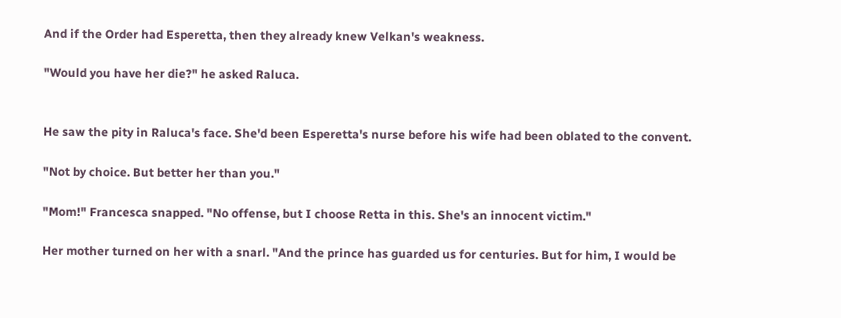And if the Order had Esperetta, then they already knew Velkan's weakness.

"Would you have her die?" he asked Raluca.


He saw the pity in Raluca's face. She'd been Esperetta's nurse before his wife had been oblated to the convent.

"Not by choice. But better her than you."

"Mom!" Francesca snapped. "No offense, but I choose Retta in this. She's an innocent victim."

Her mother turned on her with a snarl. "And the prince has guarded us for centuries. But for him, I would be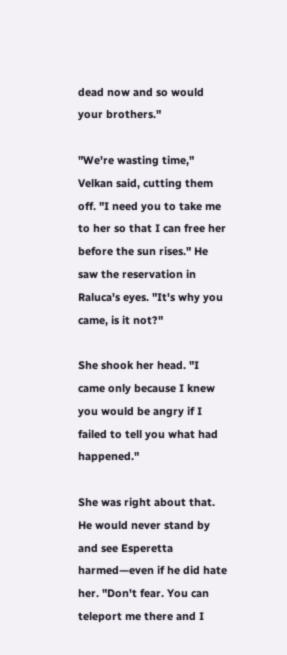dead now and so would your brothers."

"We're wasting time," Velkan said, cutting them off. "I need you to take me to her so that I can free her before the sun rises." He saw the reservation in Raluca's eyes. "It's why you came, is it not?"

She shook her head. "I came only because I knew you would be angry if I failed to tell you what had happened."

She was right about that. He would never stand by and see Esperetta harmed—even if he did hate her. "Don't fear. You can teleport me there and I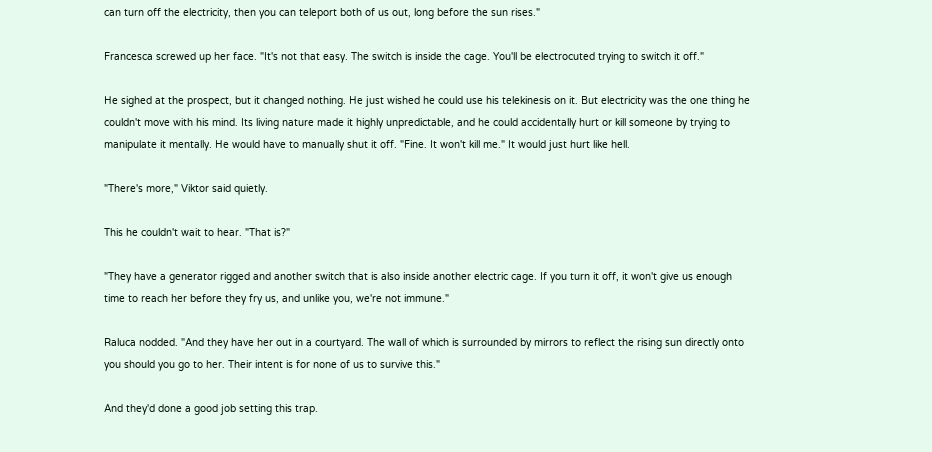can turn off the electricity, then you can teleport both of us out, long before the sun rises."

Francesca screwed up her face. "It's not that easy. The switch is inside the cage. You'll be electrocuted trying to switch it off."

He sighed at the prospect, but it changed nothing. He just wished he could use his telekinesis on it. But electricity was the one thing he couldn't move with his mind. Its living nature made it highly unpredictable, and he could accidentally hurt or kill someone by trying to manipulate it mentally. He would have to manually shut it off. "Fine. It won't kill me." It would just hurt like hell.

"There's more," Viktor said quietly.

This he couldn't wait to hear. "That is?"

"They have a generator rigged and another switch that is also inside another electric cage. If you turn it off, it won't give us enough time to reach her before they fry us, and unlike you, we're not immune."

Raluca nodded. "And they have her out in a courtyard. The wall of which is surrounded by mirrors to reflect the rising sun directly onto you should you go to her. Their intent is for none of us to survive this."

And they'd done a good job setting this trap.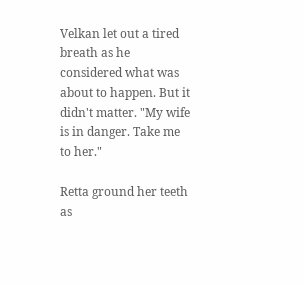Velkan let out a tired breath as he considered what was about to happen. But it didn't matter. "My wife is in danger. Take me to her."

Retta ground her teeth as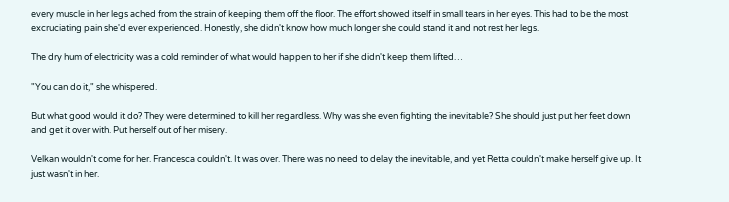every muscle in her legs ached from the strain of keeping them off the floor. The effort showed itself in small tears in her eyes. This had to be the most excruciating pain she'd ever experienced. Honestly, she didn't know how much longer she could stand it and not rest her legs.

The dry hum of electricity was a cold reminder of what would happen to her if she didn't keep them lifted…

"You can do it," she whispered.

But what good would it do? They were determined to kill her regardless. Why was she even fighting the inevitable? She should just put her feet down and get it over with. Put herself out of her misery.

Velkan wouldn't come for her. Francesca couldn't. It was over. There was no need to delay the inevitable, and yet Retta couldn't make herself give up. It just wasn't in her.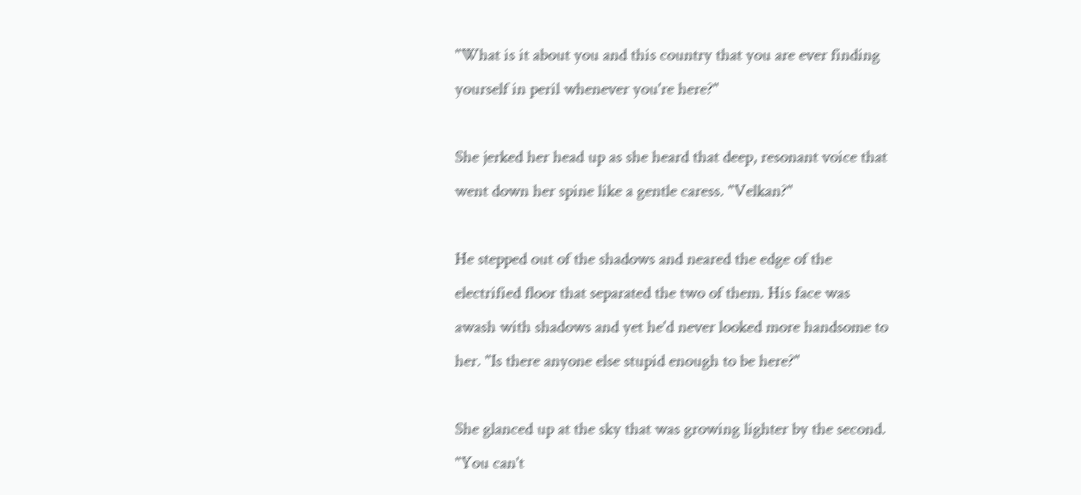"What is it about you and this country that you are ever finding yourself in peril whenever you're here?"

She jerked her head up as she heard that deep, resonant voice that went down her spine like a gentle caress. "Velkan?"

He stepped out of the shadows and neared the edge of the electrified floor that separated the two of them. His face was awash with shadows and yet he'd never looked more handsome to her. "Is there anyone else stupid enough to be here?"

She glanced up at the sky that was growing lighter by the second. "You can't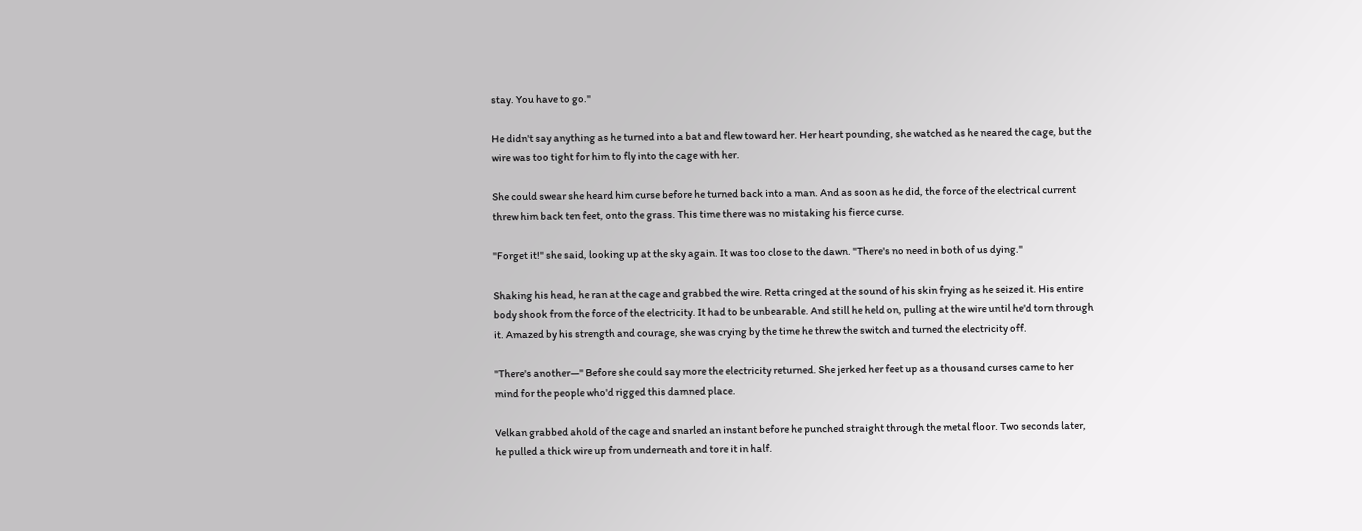stay. You have to go."

He didn't say anything as he turned into a bat and flew toward her. Her heart pounding, she watched as he neared the cage, but the wire was too tight for him to fly into the cage with her.

She could swear she heard him curse before he turned back into a man. And as soon as he did, the force of the electrical current threw him back ten feet, onto the grass. This time there was no mistaking his fierce curse.

"Forget it!" she said, looking up at the sky again. It was too close to the dawn. "There's no need in both of us dying."

Shaking his head, he ran at the cage and grabbed the wire. Retta cringed at the sound of his skin frying as he seized it. His entire body shook from the force of the electricity. It had to be unbearable. And still he held on, pulling at the wire until he'd torn through it. Amazed by his strength and courage, she was crying by the time he threw the switch and turned the electricity off.

"There's another—" Before she could say more the electricity returned. She jerked her feet up as a thousand curses came to her mind for the people who'd rigged this damned place.

Velkan grabbed ahold of the cage and snarled an instant before he punched straight through the metal floor. Two seconds later, he pulled a thick wire up from underneath and tore it in half.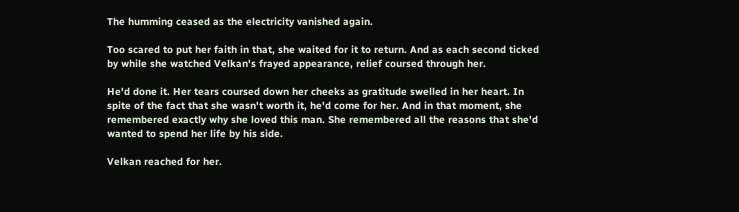The humming ceased as the electricity vanished again.

Too scared to put her faith in that, she waited for it to return. And as each second ticked by while she watched Velkan's frayed appearance, relief coursed through her.

He'd done it. Her tears coursed down her cheeks as gratitude swelled in her heart. In spite of the fact that she wasn't worth it, he'd come for her. And in that moment, she remembered exactly why she loved this man. She remembered all the reasons that she'd wanted to spend her life by his side.

Velkan reached for her.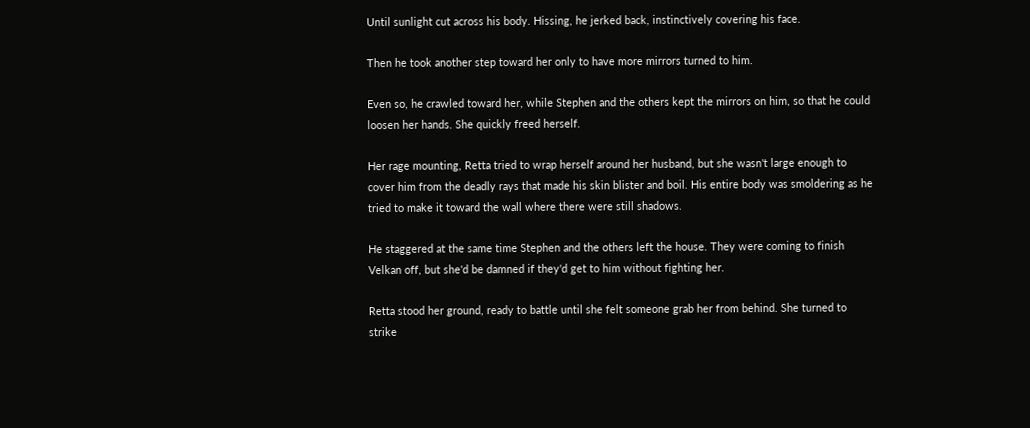Until sunlight cut across his body. Hissing, he jerked back, instinctively covering his face.

Then he took another step toward her only to have more mirrors turned to him.

Even so, he crawled toward her, while Stephen and the others kept the mirrors on him, so that he could loosen her hands. She quickly freed herself.

Her rage mounting, Retta tried to wrap herself around her husband, but she wasn't large enough to cover him from the deadly rays that made his skin blister and boil. His entire body was smoldering as he tried to make it toward the wall where there were still shadows.

He staggered at the same time Stephen and the others left the house. They were coming to finish Velkan off, but she'd be damned if they'd get to him without fighting her.

Retta stood her ground, ready to battle until she felt someone grab her from behind. She turned to strike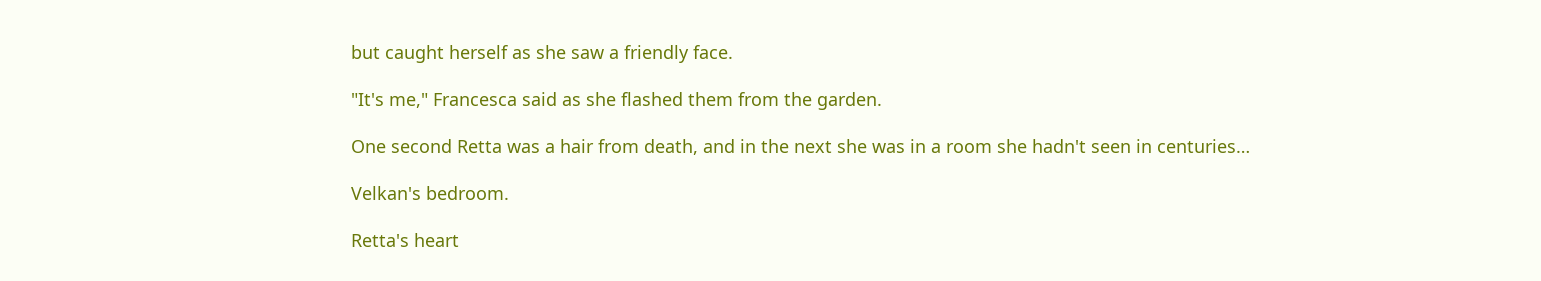but caught herself as she saw a friendly face.

"It's me," Francesca said as she flashed them from the garden.

One second Retta was a hair from death, and in the next she was in a room she hadn't seen in centuries…

Velkan's bedroom.

Retta's heart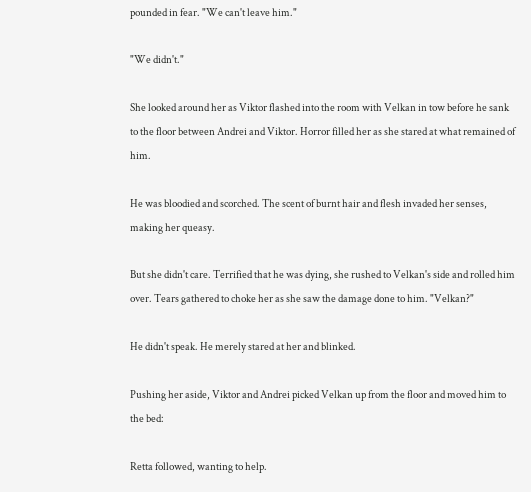pounded in fear. "We can't leave him."

"We didn't."

She looked around her as Viktor flashed into the room with Velkan in tow before he sank to the floor between Andrei and Viktor. Horror filled her as she stared at what remained of him.

He was bloodied and scorched. The scent of burnt hair and flesh invaded her senses, making her queasy.

But she didn't care. Terrified that he was dying, she rushed to Velkan's side and rolled him over. Tears gathered to choke her as she saw the damage done to him. "Velkan?"

He didn't speak. He merely stared at her and blinked.

Pushing her aside, Viktor and Andrei picked Velkan up from the floor and moved him to the bed:

Retta followed, wanting to help.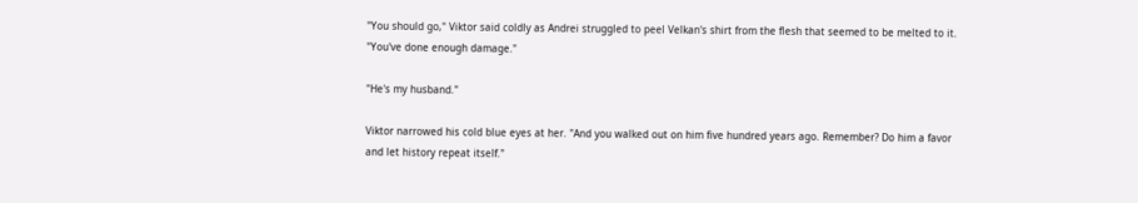"You should go," Viktor said coldly as Andrei struggled to peel Velkan's shirt from the flesh that seemed to be melted to it. "You've done enough damage."

"He's my husband."

Viktor narrowed his cold blue eyes at her. "And you walked out on him five hundred years ago. Remember? Do him a favor and let history repeat itself."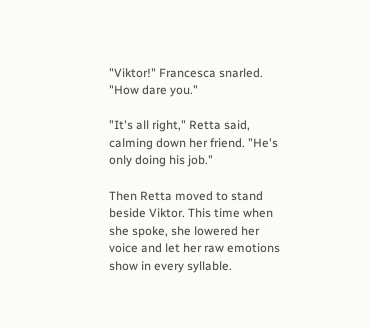"Viktor!" Francesca snarled. "How dare you."

"It's all right," Retta said, calming down her friend. "He's only doing his job."

Then Retta moved to stand beside Viktor. This time when she spoke, she lowered her voice and let her raw emotions show in every syllable.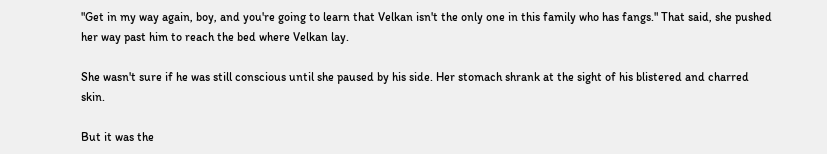"Get in my way again, boy, and you're going to learn that Velkan isn't the only one in this family who has fangs." That said, she pushed her way past him to reach the bed where Velkan lay.

She wasn't sure if he was still conscious until she paused by his side. Her stomach shrank at the sight of his blistered and charred skin.

But it was the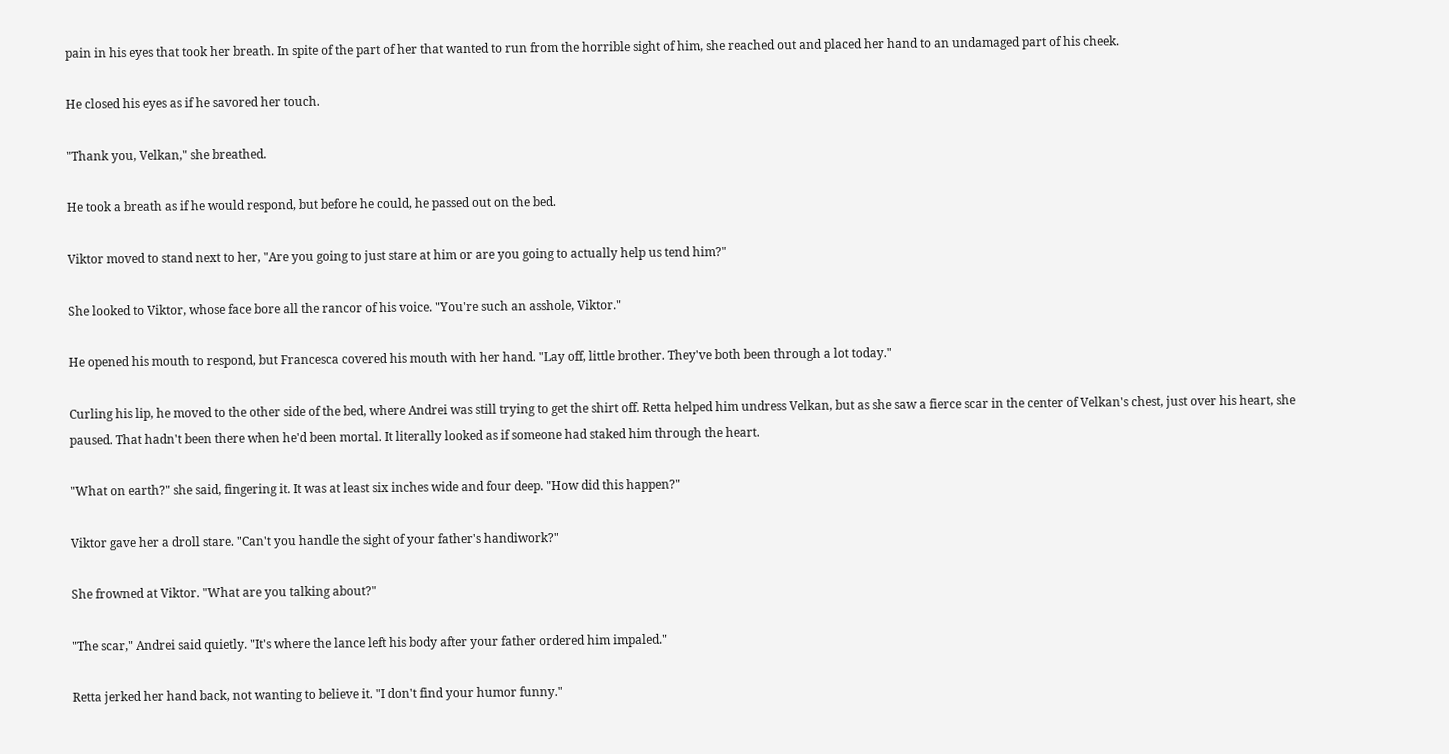pain in his eyes that took her breath. In spite of the part of her that wanted to run from the horrible sight of him, she reached out and placed her hand to an undamaged part of his cheek.

He closed his eyes as if he savored her touch.

"Thank you, Velkan," she breathed.

He took a breath as if he would respond, but before he could, he passed out on the bed.

Viktor moved to stand next to her, "Are you going to just stare at him or are you going to actually help us tend him?"

She looked to Viktor, whose face bore all the rancor of his voice. "You're such an asshole, Viktor."

He opened his mouth to respond, but Francesca covered his mouth with her hand. "Lay off, little brother. They've both been through a lot today."

Curling his lip, he moved to the other side of the bed, where Andrei was still trying to get the shirt off. Retta helped him undress Velkan, but as she saw a fierce scar in the center of Velkan's chest, just over his heart, she paused. That hadn't been there when he'd been mortal. It literally looked as if someone had staked him through the heart.

"What on earth?" she said, fingering it. It was at least six inches wide and four deep. "How did this happen?"

Viktor gave her a droll stare. "Can't you handle the sight of your father's handiwork?"

She frowned at Viktor. "What are you talking about?"

"The scar," Andrei said quietly. "It's where the lance left his body after your father ordered him impaled."

Retta jerked her hand back, not wanting to believe it. "I don't find your humor funny."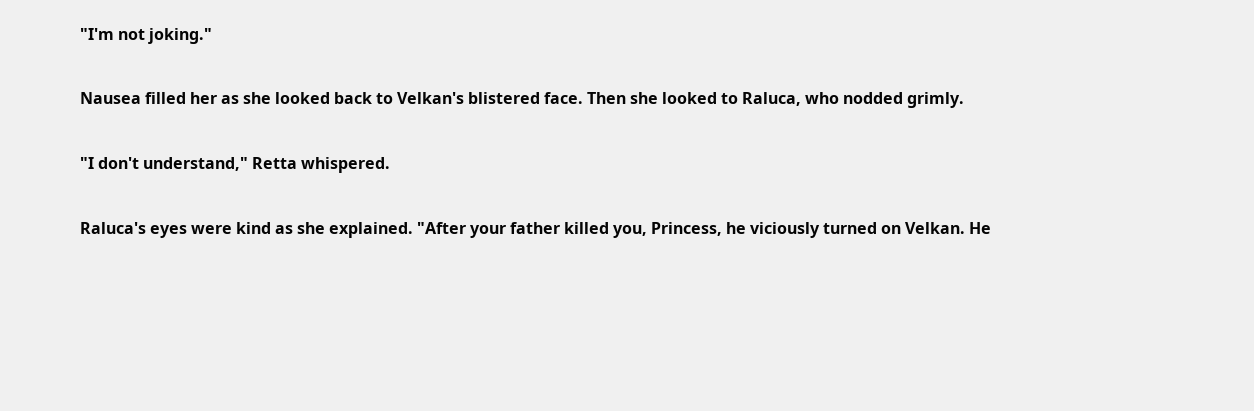"I'm not joking."

Nausea filled her as she looked back to Velkan's blistered face. Then she looked to Raluca, who nodded grimly.

"I don't understand," Retta whispered.

Raluca's eyes were kind as she explained. "After your father killed you, Princess, he viciously turned on Velkan. He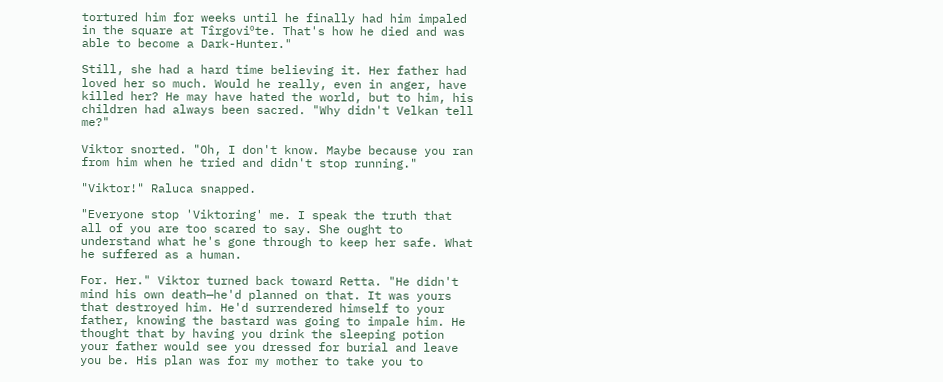tortured him for weeks until he finally had him impaled in the square at Tîrgoviºte. That's how he died and was able to become a Dark-Hunter."

Still, she had a hard time believing it. Her father had loved her so much. Would he really, even in anger, have killed her? He may have hated the world, but to him, his children had always been sacred. "Why didn't Velkan tell me?"

Viktor snorted. "Oh, I don't know. Maybe because you ran from him when he tried and didn't stop running."

"Viktor!" Raluca snapped.

"Everyone stop 'Viktoring' me. I speak the truth that all of you are too scared to say. She ought to understand what he's gone through to keep her safe. What he suffered as a human.

For. Her." Viktor turned back toward Retta. "He didn't mind his own death—he'd planned on that. It was yours that destroyed him. He'd surrendered himself to your father, knowing the bastard was going to impale him. He thought that by having you drink the sleeping potion your father would see you dressed for burial and leave you be. His plan was for my mother to take you to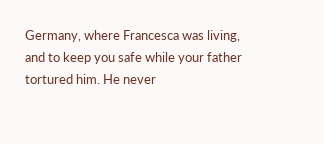Germany, where Francesca was living, and to keep you safe while your father tortured him. He never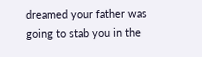dreamed your father was going to stab you in the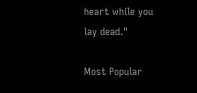heart while you lay dead."

Most Popular